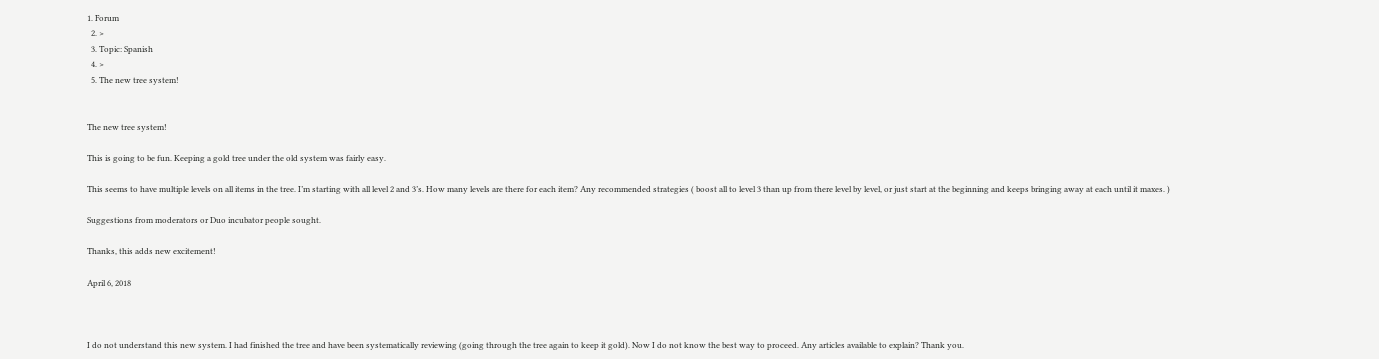1. Forum
  2. >
  3. Topic: Spanish
  4. >
  5. The new tree system!


The new tree system!

This is going to be fun. Keeping a gold tree under the old system was fairly easy.

This seems to have multiple levels on all items in the tree. I’m starting with all level 2 and 3’s. How many levels are there for each item? Any recommended strategies ( boost all to level 3 than up from there level by level, or just start at the beginning and keeps bringing away at each until it maxes. )

Suggestions from moderators or Duo incubator people sought.

Thanks, this adds new excitement!

April 6, 2018



I do not understand this new system. I had finished the tree and have been systematically reviewing (going through the tree again to keep it gold). Now I do not know the best way to proceed. Any articles available to explain? Thank you.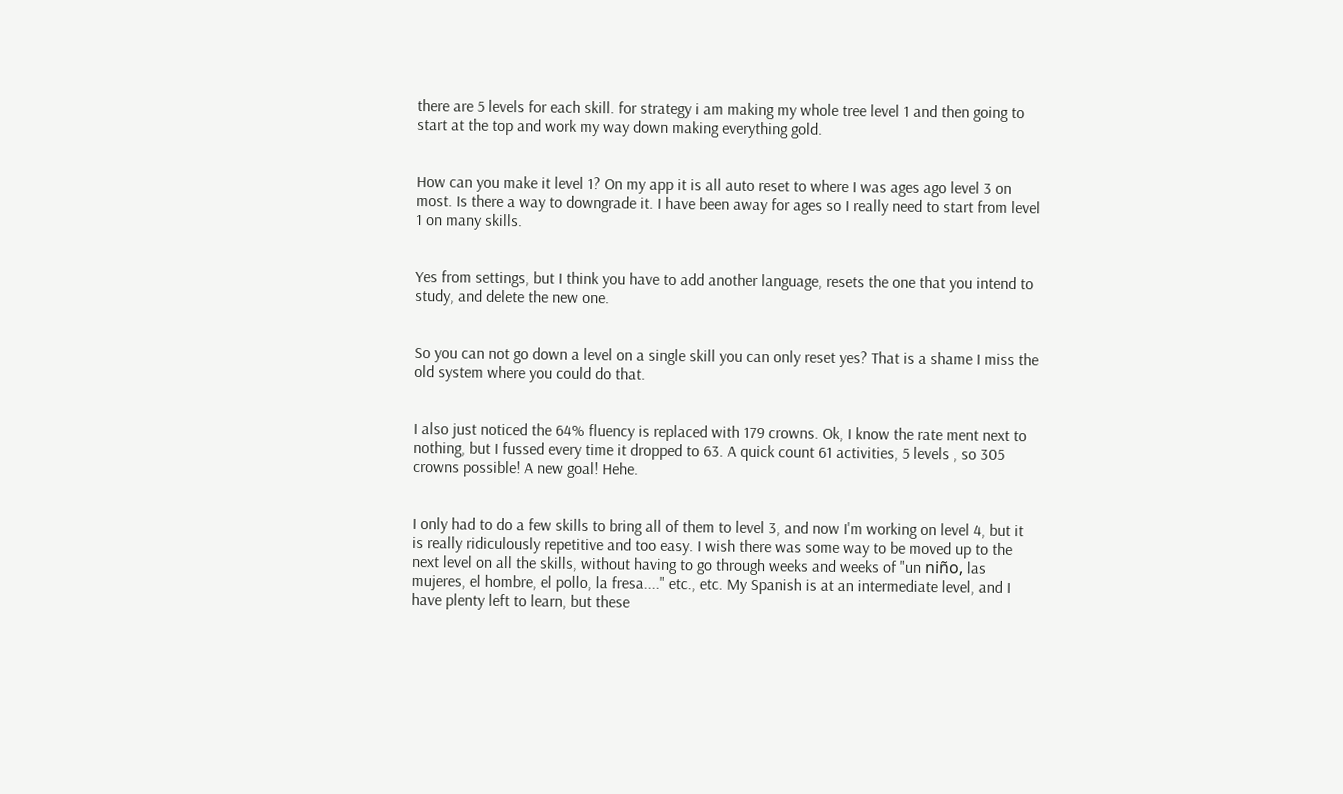there are 5 levels for each skill. for strategy i am making my whole tree level 1 and then going to start at the top and work my way down making everything gold.


How can you make it level 1? On my app it is all auto reset to where I was ages ago level 3 on most. Is there a way to downgrade it. I have been away for ages so I really need to start from level 1 on many skills.


Yes from settings, but I think you have to add another language, resets the one that you intend to study, and delete the new one.


So you can not go down a level on a single skill you can only reset yes? That is a shame I miss the old system where you could do that.


I also just noticed the 64% fluency is replaced with 179 crowns. Ok, I know the rate ment next to nothing, but I fussed every time it dropped to 63. A quick count 61 activities, 5 levels , so 305 crowns possible! A new goal! Hehe.


I only had to do a few skills to bring all of them to level 3, and now I'm working on level 4, but it is really ridiculously repetitive and too easy. I wish there was some way to be moved up to the next level on all the skills, without having to go through weeks and weeks of "un niño, las mujeres, el hombre, el pollo, la fresa...." etc., etc. My Spanish is at an intermediate level, and I have plenty left to learn, but these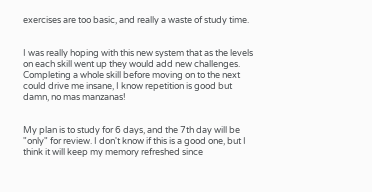exercises are too basic, and really a waste of study time.


I was really hoping with this new system that as the levels on each skill went up they would add new challenges. Completing a whole skill before moving on to the next could drive me insane, I know repetition is good but damn, no mas manzanas!


My plan is to study for 6 days, and the 7th day will be "only" for review. I don't know if this is a good one, but I think it will keep my memory refreshed since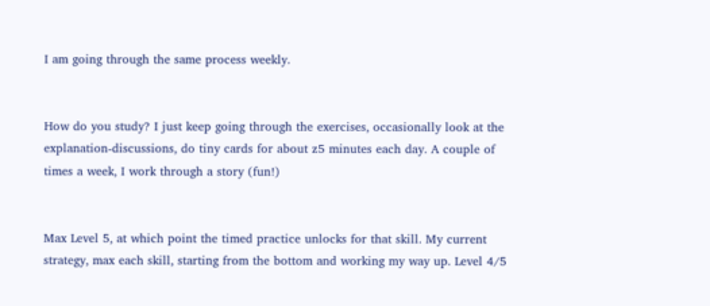I am going through the same process weekly.


How do you study? I just keep going through the exercises, occasionally look at the explanation-discussions, do tiny cards for about z5 minutes each day. A couple of times a week, I work through a story (fun!)


Max Level 5, at which point the timed practice unlocks for that skill. My current strategy, max each skill, starting from the bottom and working my way up. Level 4/5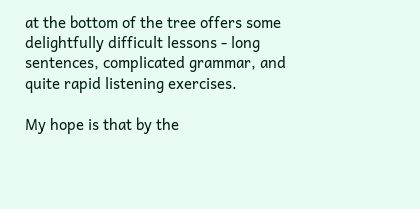at the bottom of the tree offers some delightfully difficult lessons - long sentences, complicated grammar, and quite rapid listening exercises.

My hope is that by the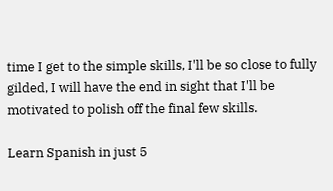time I get to the simple skills, I'll be so close to fully gilded, I will have the end in sight that I'll be motivated to polish off the final few skills.

Learn Spanish in just 5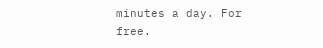minutes a day. For free.